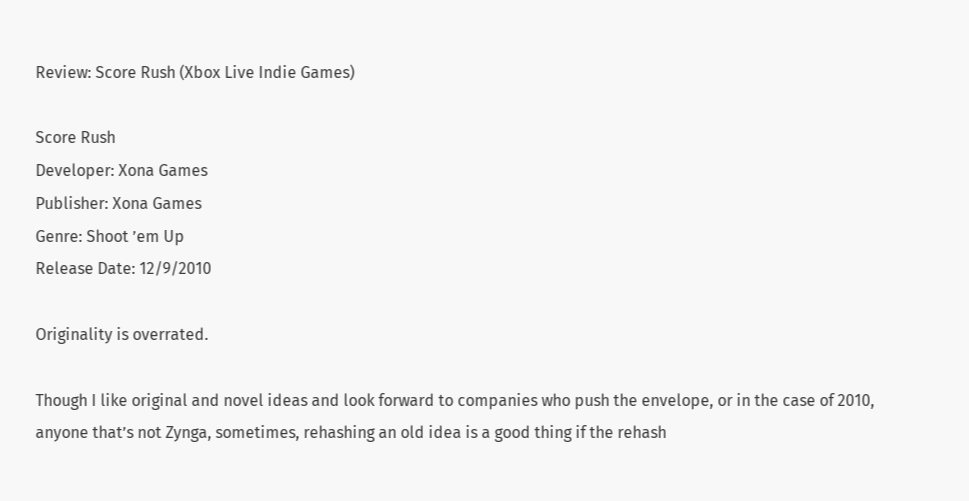Review: Score Rush (Xbox Live Indie Games)

Score Rush
Developer: Xona Games
Publisher: Xona Games
Genre: Shoot ’em Up
Release Date: 12/9/2010

Originality is overrated.

Though I like original and novel ideas and look forward to companies who push the envelope, or in the case of 2010, anyone that’s not Zynga, sometimes, rehashing an old idea is a good thing if the rehash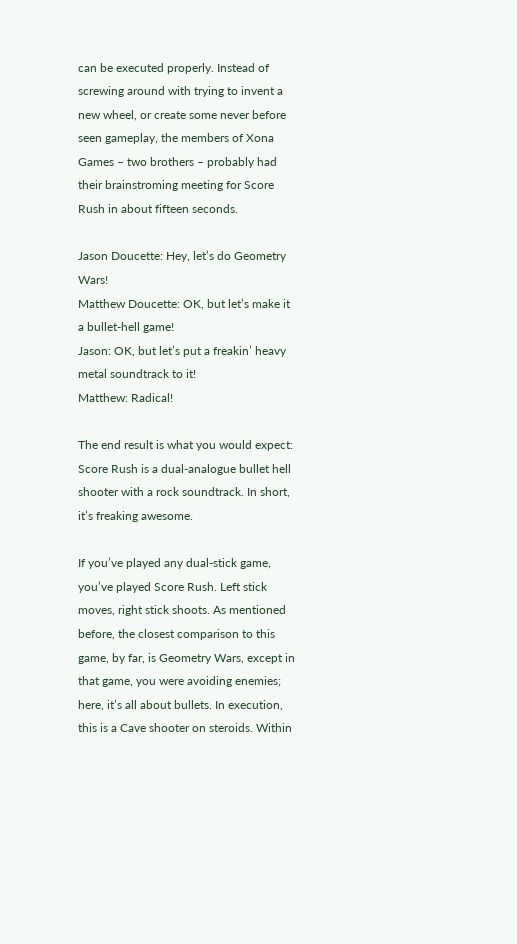can be executed properly. Instead of screwing around with trying to invent a new wheel, or create some never before seen gameplay, the members of Xona Games – two brothers – probably had their brainstroming meeting for Score Rush in about fifteen seconds.

Jason Doucette: Hey, let’s do Geometry Wars!
Matthew Doucette: OK, but let’s make it a bullet-hell game!
Jason: OK, but let’s put a freakin’ heavy metal soundtrack to it!
Matthew: Radical!

The end result is what you would expect: Score Rush is a dual-analogue bullet hell shooter with a rock soundtrack. In short, it’s freaking awesome.

If you’ve played any dual-stick game, you’ve played Score Rush. Left stick moves, right stick shoots. As mentioned before, the closest comparison to this game, by far, is Geometry Wars, except in that game, you were avoiding enemies; here, it’s all about bullets. In execution, this is a Cave shooter on steroids. Within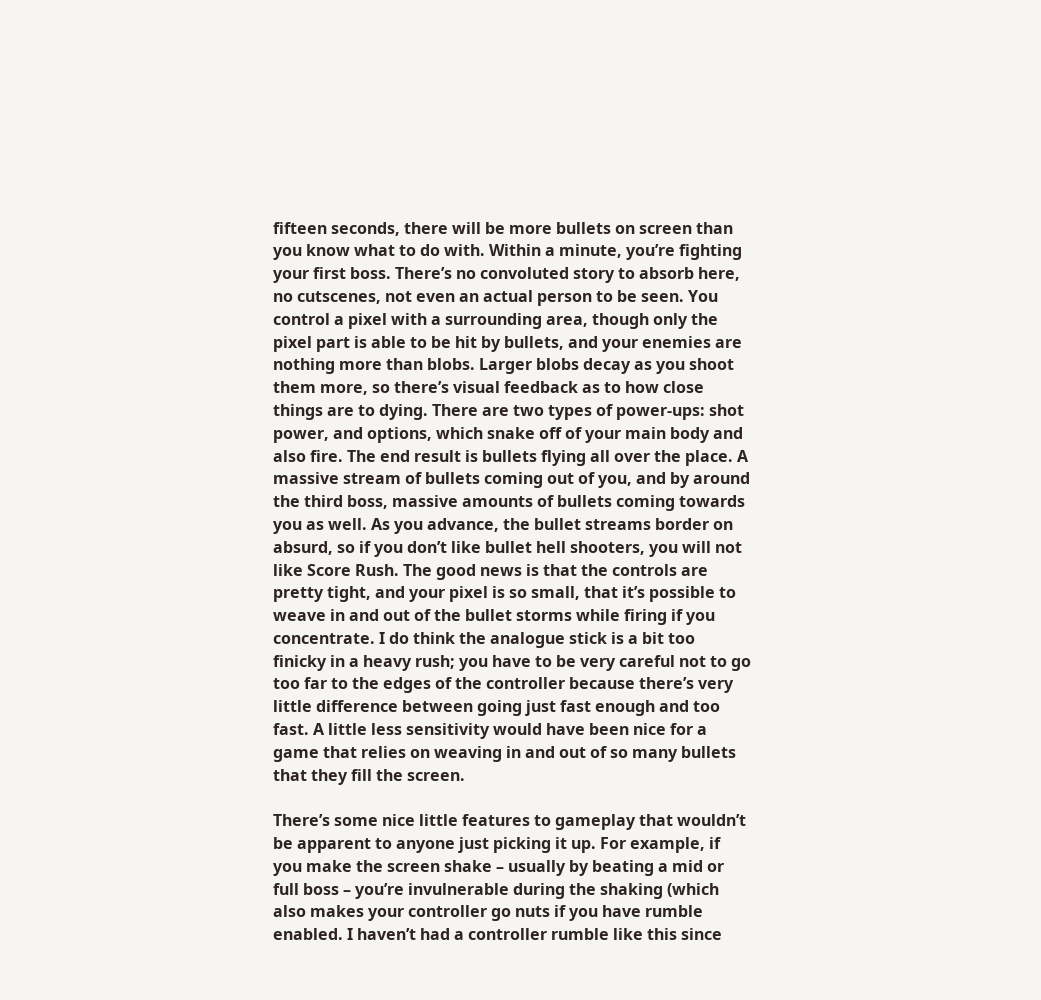fifteen seconds, there will be more bullets on screen than you know what to do with. Within a minute, you’re fighting your first boss. There’s no convoluted story to absorb here, no cutscenes, not even an actual person to be seen. You control a pixel with a surrounding area, though only the pixel part is able to be hit by bullets, and your enemies are nothing more than blobs. Larger blobs decay as you shoot them more, so there’s visual feedback as to how close things are to dying. There are two types of power-ups: shot power, and options, which snake off of your main body and also fire. The end result is bullets flying all over the place. A massive stream of bullets coming out of you, and by around the third boss, massive amounts of bullets coming towards you as well. As you advance, the bullet streams border on absurd, so if you don’t like bullet hell shooters, you will not like Score Rush. The good news is that the controls are pretty tight, and your pixel is so small, that it’s possible to weave in and out of the bullet storms while firing if you concentrate. I do think the analogue stick is a bit too finicky in a heavy rush; you have to be very careful not to go too far to the edges of the controller because there’s very little difference between going just fast enough and too fast. A little less sensitivity would have been nice for a game that relies on weaving in and out of so many bullets that they fill the screen.

There’s some nice little features to gameplay that wouldn’t be apparent to anyone just picking it up. For example, if you make the screen shake – usually by beating a mid or full boss – you’re invulnerable during the shaking (which also makes your controller go nuts if you have rumble enabled. I haven’t had a controller rumble like this since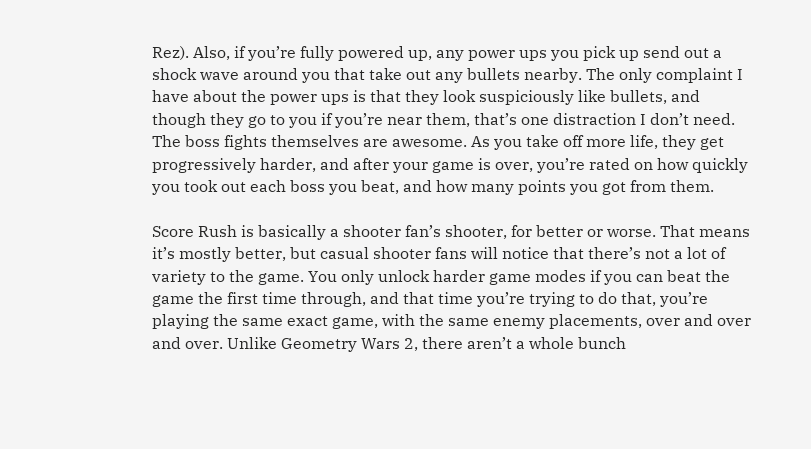Rez). Also, if you’re fully powered up, any power ups you pick up send out a shock wave around you that take out any bullets nearby. The only complaint I have about the power ups is that they look suspiciously like bullets, and though they go to you if you’re near them, that’s one distraction I don’t need. The boss fights themselves are awesome. As you take off more life, they get progressively harder, and after your game is over, you’re rated on how quickly you took out each boss you beat, and how many points you got from them.

Score Rush is basically a shooter fan’s shooter, for better or worse. That means it’s mostly better, but casual shooter fans will notice that there’s not a lot of variety to the game. You only unlock harder game modes if you can beat the game the first time through, and that time you’re trying to do that, you’re playing the same exact game, with the same enemy placements, over and over and over. Unlike Geometry Wars 2, there aren’t a whole bunch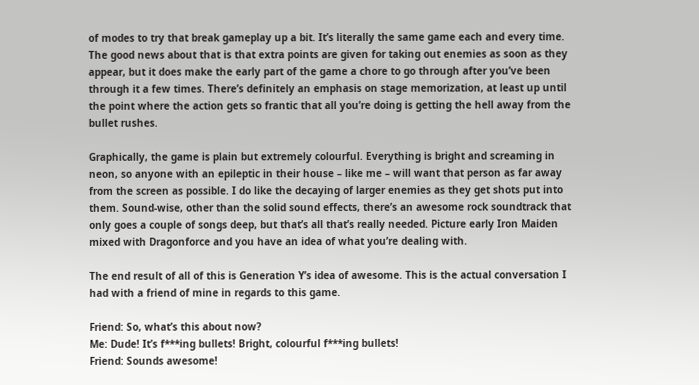of modes to try that break gameplay up a bit. It’s literally the same game each and every time. The good news about that is that extra points are given for taking out enemies as soon as they appear, but it does make the early part of the game a chore to go through after you’ve been through it a few times. There’s definitely an emphasis on stage memorization, at least up until the point where the action gets so frantic that all you’re doing is getting the hell away from the bullet rushes.

Graphically, the game is plain but extremely colourful. Everything is bright and screaming in neon, so anyone with an epileptic in their house – like me – will want that person as far away from the screen as possible. I do like the decaying of larger enemies as they get shots put into them. Sound-wise, other than the solid sound effects, there’s an awesome rock soundtrack that only goes a couple of songs deep, but that’s all that’s really needed. Picture early Iron Maiden mixed with Dragonforce and you have an idea of what you’re dealing with.

The end result of all of this is Generation Y’s idea of awesome. This is the actual conversation I had with a friend of mine in regards to this game.

Friend: So, what’s this about now?
Me: Dude! It’s f***ing bullets! Bright, colourful f***ing bullets!
Friend: Sounds awesome!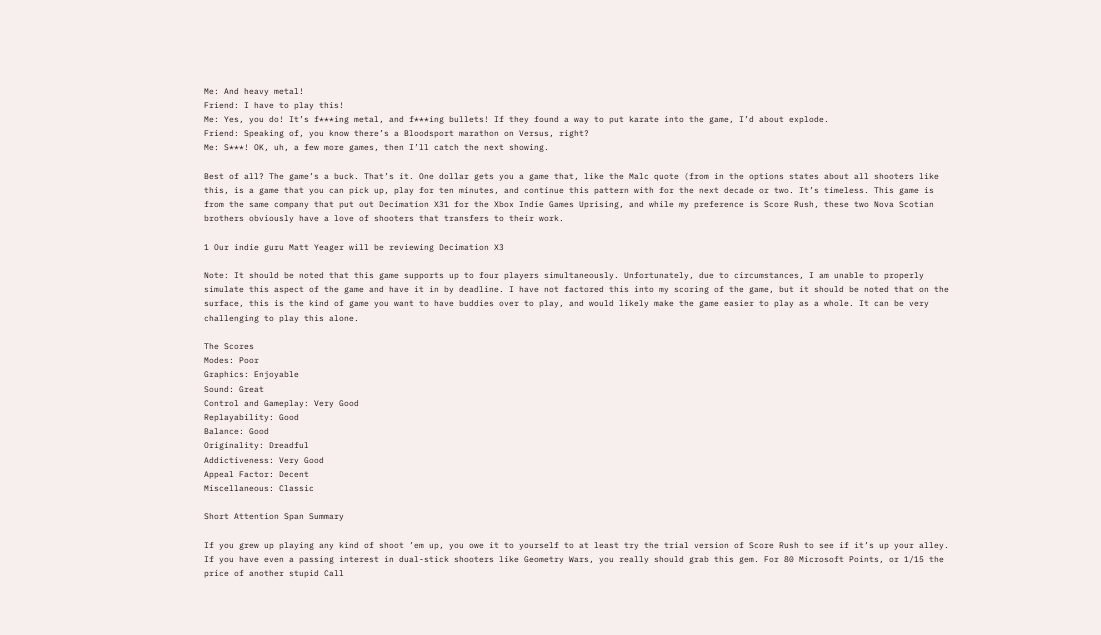Me: And heavy metal!
Friend: I have to play this!
Me: Yes, you do! It’s f***ing metal, and f***ing bullets! If they found a way to put karate into the game, I’d about explode.
Friend: Speaking of, you know there’s a Bloodsport marathon on Versus, right?
Me: S***! OK, uh, a few more games, then I’ll catch the next showing.

Best of all? The game’s a buck. That’s it. One dollar gets you a game that, like the Malc quote (from in the options states about all shooters like this, is a game that you can pick up, play for ten minutes, and continue this pattern with for the next decade or two. It’s timeless. This game is from the same company that put out Decimation X31 for the Xbox Indie Games Uprising, and while my preference is Score Rush, these two Nova Scotian brothers obviously have a love of shooters that transfers to their work.

1 Our indie guru Matt Yeager will be reviewing Decimation X3

Note: It should be noted that this game supports up to four players simultaneously. Unfortunately, due to circumstances, I am unable to properly simulate this aspect of the game and have it in by deadline. I have not factored this into my scoring of the game, but it should be noted that on the surface, this is the kind of game you want to have buddies over to play, and would likely make the game easier to play as a whole. It can be very challenging to play this alone.

The Scores
Modes: Poor
Graphics: Enjoyable
Sound: Great
Control and Gameplay: Very Good
Replayability: Good
Balance: Good
Originality: Dreadful
Addictiveness: Very Good
Appeal Factor: Decent
Miscellaneous: Classic

Short Attention Span Summary

If you grew up playing any kind of shoot ’em up, you owe it to yourself to at least try the trial version of Score Rush to see if it’s up your alley. If you have even a passing interest in dual-stick shooters like Geometry Wars, you really should grab this gem. For 80 Microsoft Points, or 1/15 the price of another stupid Call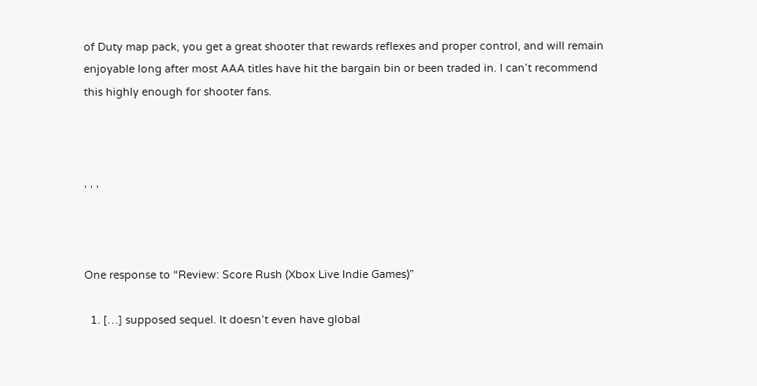of Duty map pack, you get a great shooter that rewards reflexes and proper control, and will remain enjoyable long after most AAA titles have hit the bargain bin or been traded in. I can’t recommend this highly enough for shooter fans.



, , ,



One response to “Review: Score Rush (Xbox Live Indie Games)”

  1. […] supposed sequel. It doesn’t even have global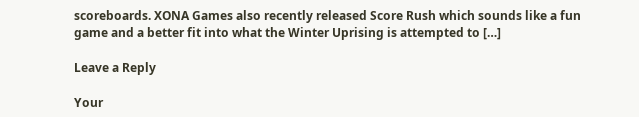scoreboards. XONA Games also recently released Score Rush which sounds like a fun game and a better fit into what the Winter Uprising is attempted to […]

Leave a Reply

Your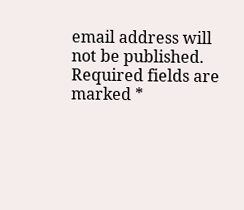email address will not be published. Required fields are marked *